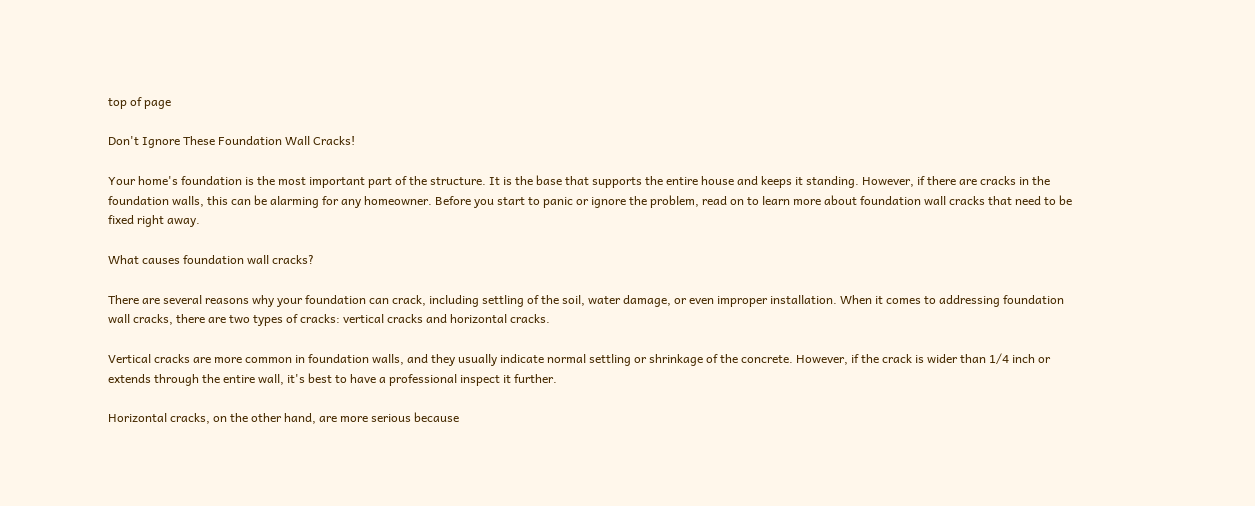top of page

Don't Ignore These Foundation Wall Cracks!

Your home's foundation is the most important part of the structure. It is the base that supports the entire house and keeps it standing. However, if there are cracks in the foundation walls, this can be alarming for any homeowner. Before you start to panic or ignore the problem, read on to learn more about foundation wall cracks that need to be fixed right away.

What causes foundation wall cracks?

There are several reasons why your foundation can crack, including settling of the soil, water damage, or even improper installation. When it comes to addressing foundation wall cracks, there are two types of cracks: vertical cracks and horizontal cracks.

Vertical cracks are more common in foundation walls, and they usually indicate normal settling or shrinkage of the concrete. However, if the crack is wider than 1/4 inch or extends through the entire wall, it's best to have a professional inspect it further.

Horizontal cracks, on the other hand, are more serious because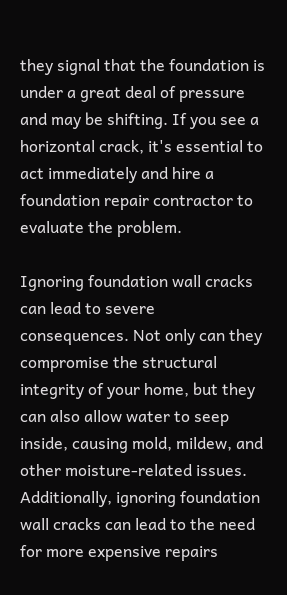they signal that the foundation is under a great deal of pressure and may be shifting. If you see a horizontal crack, it's essential to act immediately and hire a foundation repair contractor to evaluate the problem.

Ignoring foundation wall cracks can lead to severe consequences. Not only can they compromise the structural integrity of your home, but they can also allow water to seep inside, causing mold, mildew, and other moisture-related issues. Additionally, ignoring foundation wall cracks can lead to the need for more expensive repairs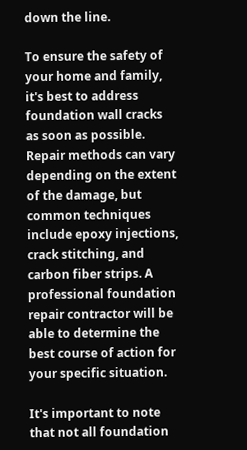down the line.

To ensure the safety of your home and family, it's best to address foundation wall cracks as soon as possible. Repair methods can vary depending on the extent of the damage, but common techniques include epoxy injections, crack stitching, and carbon fiber strips. A professional foundation repair contractor will be able to determine the best course of action for your specific situation.

It's important to note that not all foundation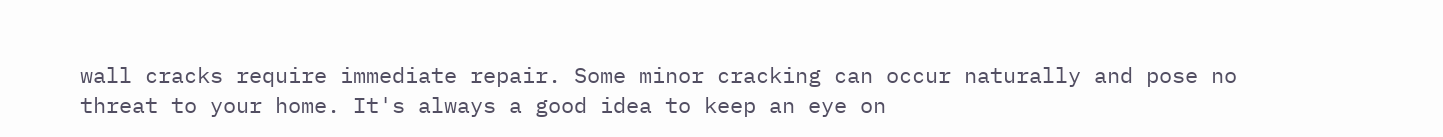wall cracks require immediate repair. Some minor cracking can occur naturally and pose no threat to your home. It's always a good idea to keep an eye on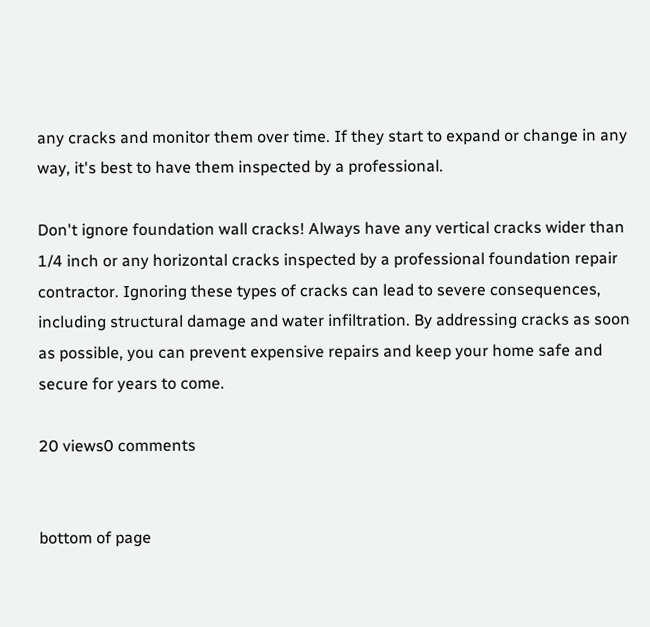any cracks and monitor them over time. If they start to expand or change in any way, it's best to have them inspected by a professional.

Don't ignore foundation wall cracks! Always have any vertical cracks wider than 1/4 inch or any horizontal cracks inspected by a professional foundation repair contractor. Ignoring these types of cracks can lead to severe consequences, including structural damage and water infiltration. By addressing cracks as soon as possible, you can prevent expensive repairs and keep your home safe and secure for years to come.

20 views0 comments


bottom of page